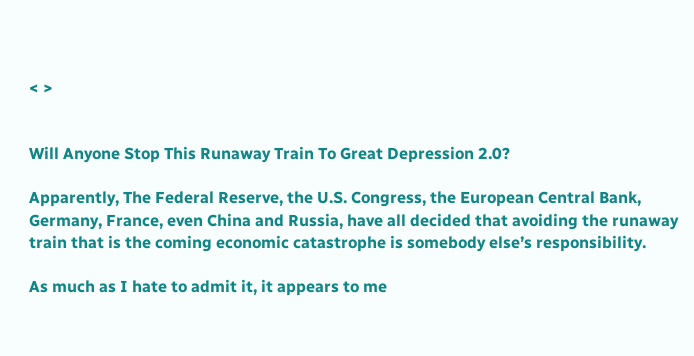< >


Will Anyone Stop This Runaway Train To Great Depression 2.0?

Apparently, The Federal Reserve, the U.S. Congress, the European Central Bank, Germany, France, even China and Russia, have all decided that avoiding the runaway train that is the coming economic catastrophe is somebody else’s responsibility.

As much as I hate to admit it, it appears to me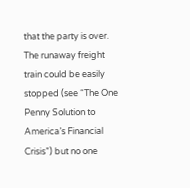that the party is over. The runaway freight train could be easily stopped (see “The One Penny Solution to America’s Financial Crisis”) but no one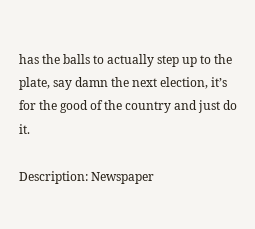has the balls to actually step up to the plate, say damn the next election, it’s for the good of the country and just do it.

Description: Newspaper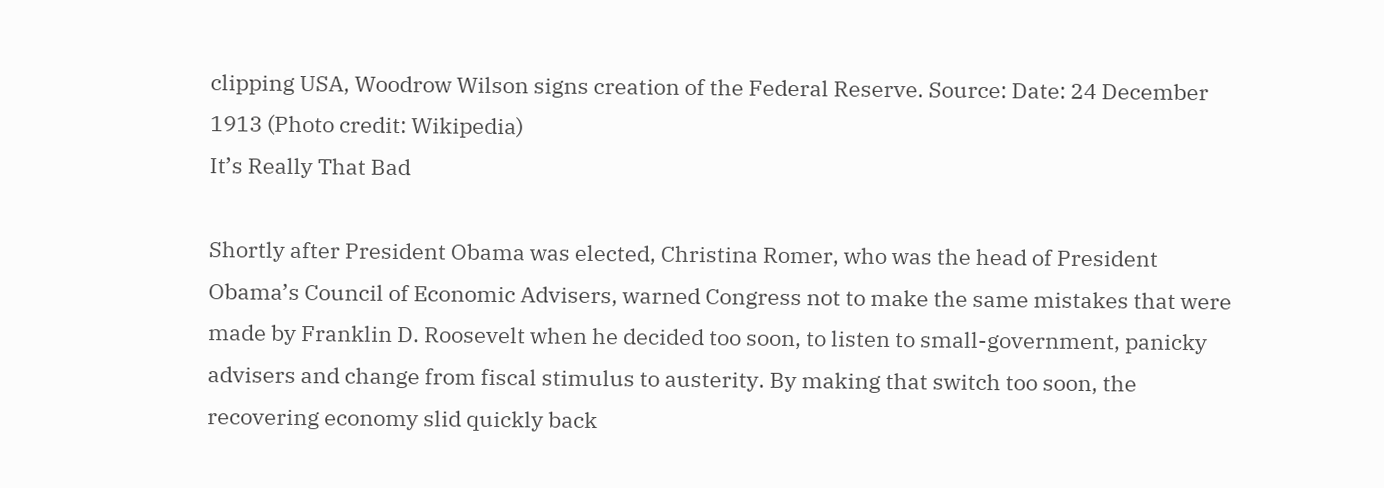clipping USA, Woodrow Wilson signs creation of the Federal Reserve. Source: Date: 24 December 1913 (Photo credit: Wikipedia)
It’s Really That Bad

Shortly after President Obama was elected, Christina Romer, who was the head of President Obama’s Council of Economic Advisers, warned Congress not to make the same mistakes that were made by Franklin D. Roosevelt when he decided too soon, to listen to small-government, panicky advisers and change from fiscal stimulus to austerity. By making that switch too soon, the recovering economy slid quickly back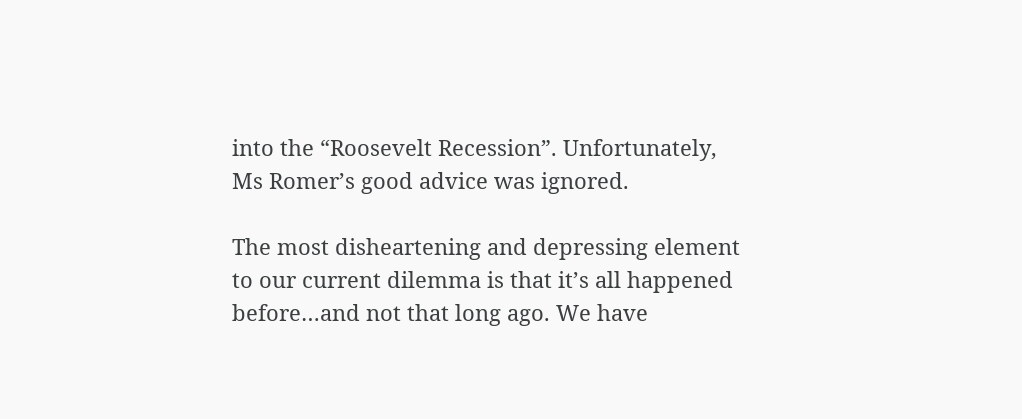into the “Roosevelt Recession”. Unfortunately, Ms Romer’s good advice was ignored.

The most disheartening and depressing element to our current dilemma is that it’s all happened before…and not that long ago. We have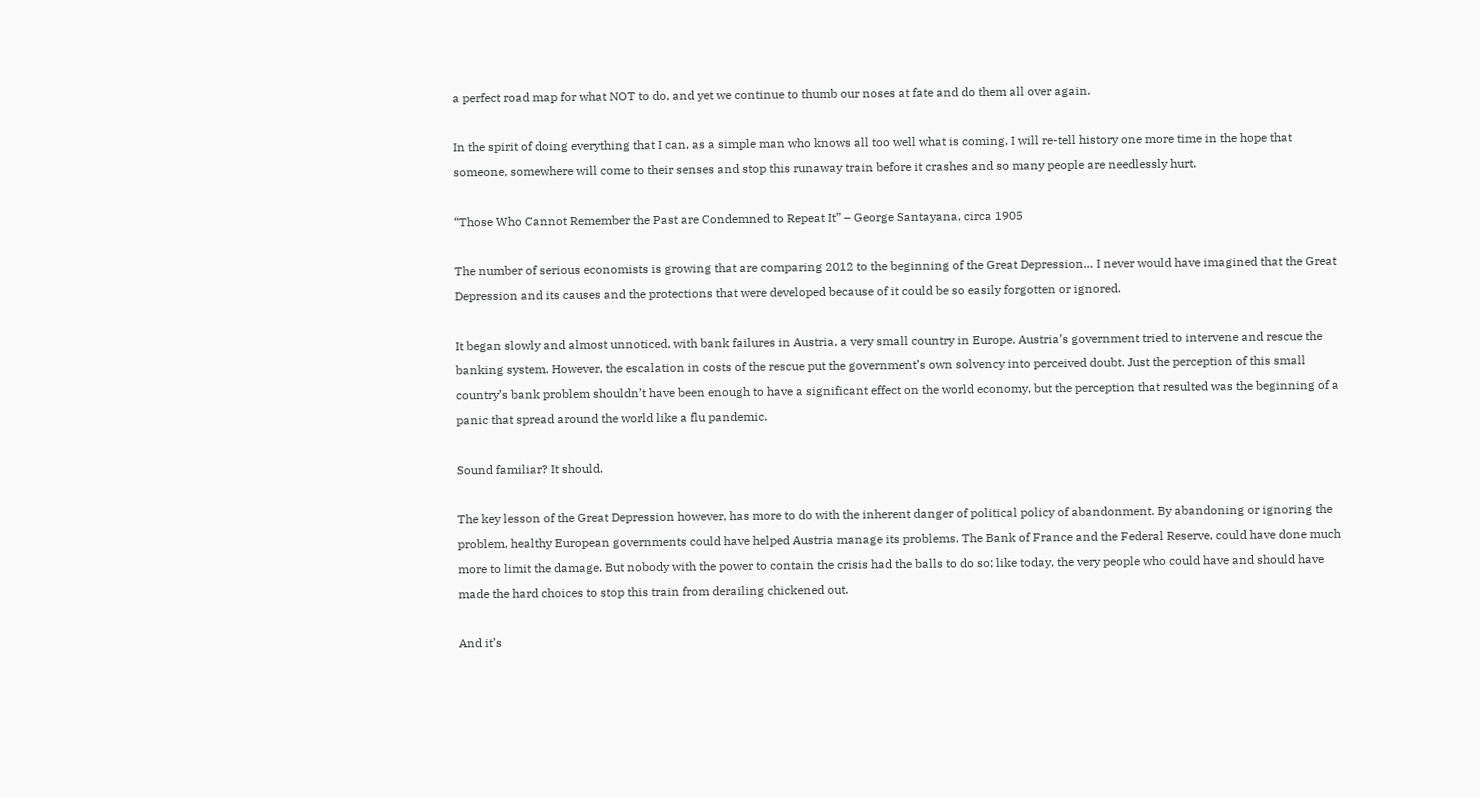a perfect road map for what NOT to do, and yet we continue to thumb our noses at fate and do them all over again.

In the spirit of doing everything that I can, as a simple man who knows all too well what is coming, I will re-tell history one more time in the hope that someone, somewhere will come to their senses and stop this runaway train before it crashes and so many people are needlessly hurt.

“Those Who Cannot Remember the Past are Condemned to Repeat It” – George Santayana, circa 1905

The number of serious economists is growing that are comparing 2012 to the beginning of the Great Depression… I never would have imagined that the Great Depression and its causes and the protections that were developed because of it could be so easily forgotten or ignored.

It began slowly and almost unnoticed, with bank failures in Austria, a very small country in Europe. Austria’s government tried to intervene and rescue the banking system. However, the escalation in costs of the rescue put the government’s own solvency into perceived doubt. Just the perception of this small country’s bank problem shouldn’t have been enough to have a significant effect on the world economy, but the perception that resulted was the beginning of a panic that spread around the world like a flu pandemic.

Sound familiar? It should.

The key lesson of the Great Depression however, has more to do with the inherent danger of political policy of abandonment. By abandoning or ignoring the problem, healthy European governments could have helped Austria manage its problems. The Bank of France and the Federal Reserve, could have done much more to limit the damage. But nobody with the power to contain the crisis had the balls to do so; like today, the very people who could have and should have made the hard choices to stop this train from derailing chickened out.

And it’s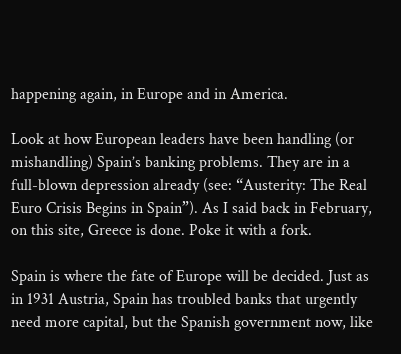happening again, in Europe and in America.

Look at how European leaders have been handling (or mishandling) Spain’s banking problems. They are in a full-blown depression already (see: “Austerity: The Real Euro Crisis Begins in Spain”). As I said back in February, on this site, Greece is done. Poke it with a fork.

Spain is where the fate of Europe will be decided. Just as in 1931 Austria, Spain has troubled banks that urgently need more capital, but the Spanish government now, like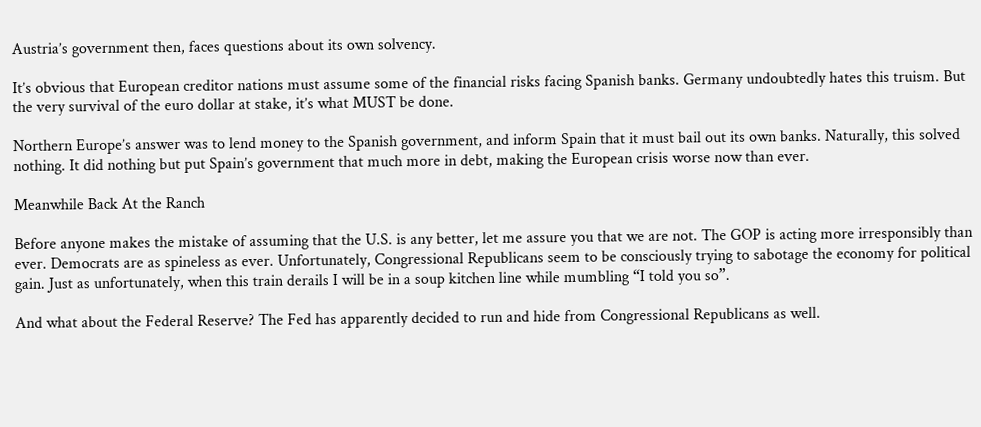Austria’s government then, faces questions about its own solvency.

It’s obvious that European creditor nations must assume some of the financial risks facing Spanish banks. Germany undoubtedly hates this truism. But the very survival of the euro dollar at stake, it’s what MUST be done.

Northern Europe’s answer was to lend money to the Spanish government, and inform Spain that it must bail out its own banks. Naturally, this solved nothing. It did nothing but put Spain’s government that much more in debt, making the European crisis worse now than ever.

Meanwhile Back At the Ranch

Before anyone makes the mistake of assuming that the U.S. is any better, let me assure you that we are not. The GOP is acting more irresponsibly than ever. Democrats are as spineless as ever. Unfortunately, Congressional Republicans seem to be consciously trying to sabotage the economy for political gain. Just as unfortunately, when this train derails I will be in a soup kitchen line while mumbling “I told you so”.

And what about the Federal Reserve? The Fed has apparently decided to run and hide from Congressional Republicans as well.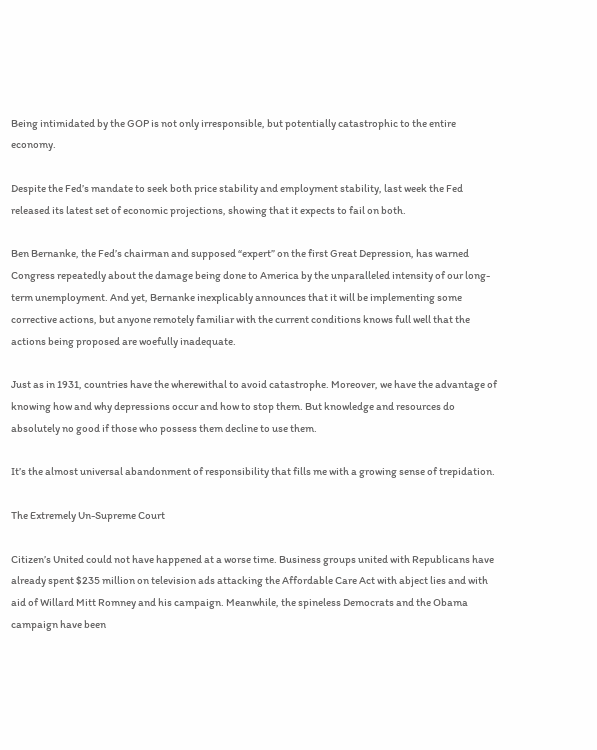Being intimidated by the GOP is not only irresponsible, but potentially catastrophic to the entire economy.

Despite the Fed’s mandate to seek both price stability and employment stability, last week the Fed released its latest set of economic projections, showing that it expects to fail on both.

Ben Bernanke, the Fed’s chairman and supposed “expert” on the first Great Depression, has warned Congress repeatedly about the damage being done to America by the unparalleled intensity of our long-term unemployment. And yet, Bernanke inexplicably announces that it will be implementing some corrective actions, but anyone remotely familiar with the current conditions knows full well that the actions being proposed are woefully inadequate.

Just as in 1931, countries have the wherewithal to avoid catastrophe. Moreover, we have the advantage of knowing how and why depressions occur and how to stop them. But knowledge and resources do absolutely no good if those who possess them decline to use them.

It’s the almost universal abandonment of responsibility that fills me with a growing sense of trepidation.

The Extremely Un-Supreme Court

Citizen’s United could not have happened at a worse time. Business groups united with Republicans have already spent $235 million on television ads attacking the Affordable Care Act with abject lies and with aid of Willard Mitt Romney and his campaign. Meanwhile, the spineless Democrats and the Obama campaign have been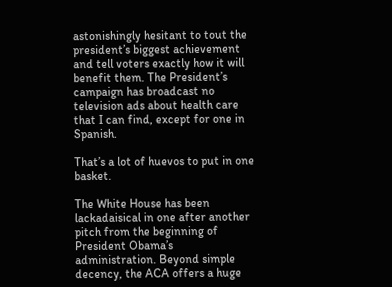astonishingly hesitant to tout the president’s biggest achievement and tell voters exactly how it will benefit them. The President’s campaign has broadcast no television ads about health care that I can find, except for one in Spanish.

That’s a lot of huevos to put in one basket.

The White House has been lackadaisical in one after another pitch from the beginning of President Obama’s administration. Beyond simple decency, the ACA offers a huge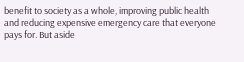benefit to society as a whole, improving public health and reducing expensive emergency care that everyone pays for. But aside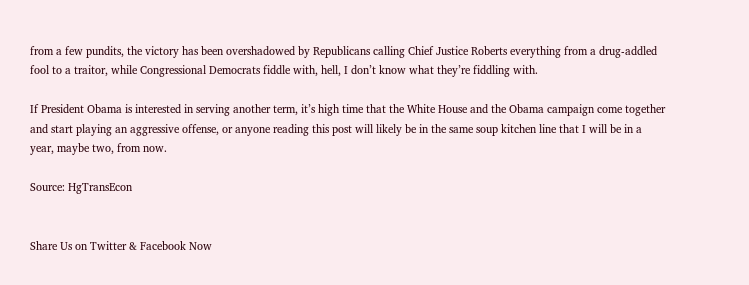from a few pundits, the victory has been overshadowed by Republicans calling Chief Justice Roberts everything from a drug-addled fool to a traitor, while Congressional Democrats fiddle with, hell, I don’t know what they’re fiddling with.

If President Obama is interested in serving another term, it’s high time that the White House and the Obama campaign come together and start playing an aggressive offense, or anyone reading this post will likely be in the same soup kitchen line that I will be in a year, maybe two, from now.

Source: HgTransEcon


Share Us on Twitter & Facebook Now